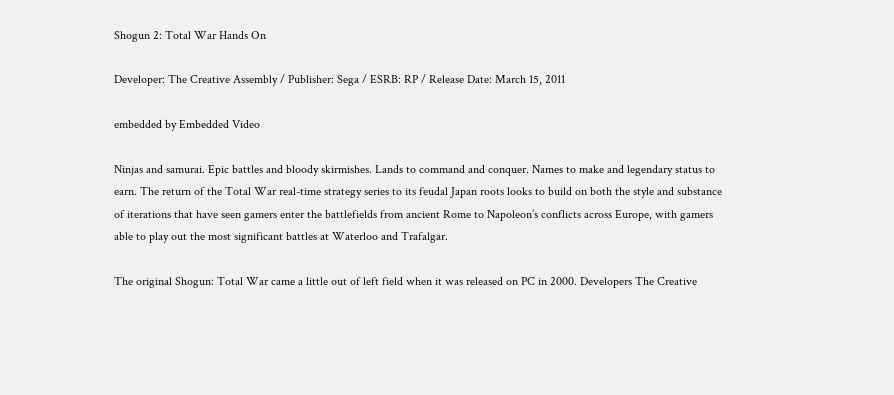Shogun 2: Total War Hands On

Developer: The Creative Assembly / Publisher: Sega / ESRB: RP / Release Date: March 15, 2011

embedded by Embedded Video

Ninjas and samurai. Epic battles and bloody skirmishes. Lands to command and conquer. Names to make and legendary status to earn. The return of the Total War real-time strategy series to its feudal Japan roots looks to build on both the style and substance of iterations that have seen gamers enter the battlefields from ancient Rome to Napoleon’s conflicts across Europe, with gamers able to play out the most significant battles at Waterloo and Trafalgar.

The original Shogun: Total War came a little out of left field when it was released on PC in 2000. Developers The Creative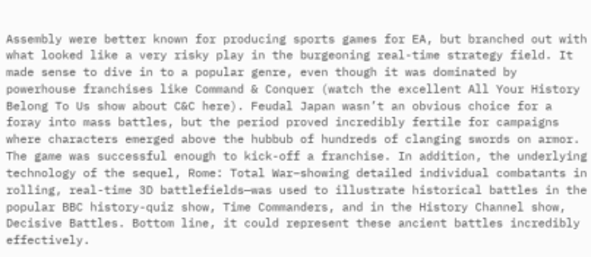Assembly were better known for producing sports games for EA, but branched out with what looked like a very risky play in the burgeoning real-time strategy field. It made sense to dive in to a popular genre, even though it was dominated by powerhouse franchises like Command & Conquer (watch the excellent All Your History Belong To Us show about C&C here). Feudal Japan wasn’t an obvious choice for a foray into mass battles, but the period proved incredibly fertile for campaigns where characters emerged above the hubbub of hundreds of clanging swords on armor. The game was successful enough to kick-off a franchise. In addition, the underlying technology of the sequel, Rome: Total War–showing detailed individual combatants in rolling, real-time 3D battlefields—was used to illustrate historical battles in the popular BBC history-quiz show, Time Commanders, and in the History Channel show, Decisive Battles. Bottom line, it could represent these ancient battles incredibly effectively.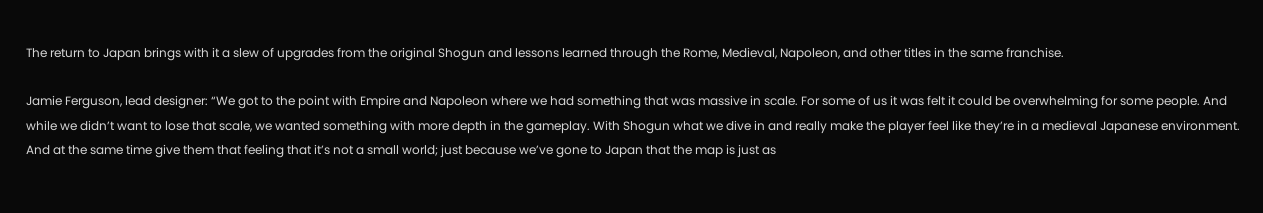The return to Japan brings with it a slew of upgrades from the original Shogun and lessons learned through the Rome, Medieval, Napoleon, and other titles in the same franchise.

Jamie Ferguson, lead designer: “We got to the point with Empire and Napoleon where we had something that was massive in scale. For some of us it was felt it could be overwhelming for some people. And while we didn’t want to lose that scale, we wanted something with more depth in the gameplay. With Shogun what we dive in and really make the player feel like they’re in a medieval Japanese environment. And at the same time give them that feeling that it’s not a small world; just because we’ve gone to Japan that the map is just as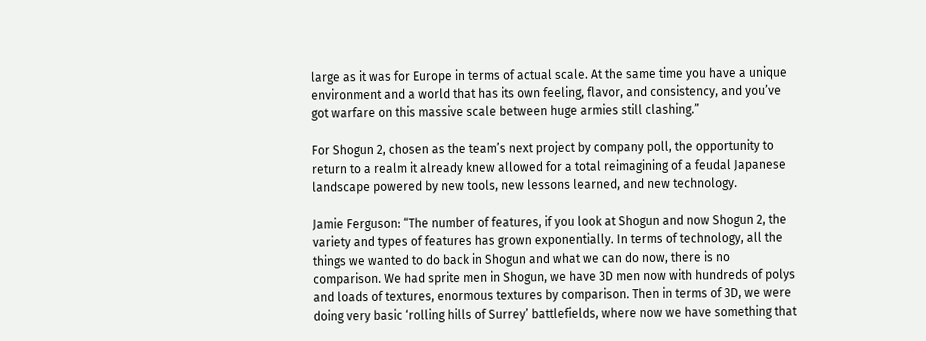large as it was for Europe in terms of actual scale. At the same time you have a unique environment and a world that has its own feeling, flavor, and consistency, and you’ve got warfare on this massive scale between huge armies still clashing.”

For Shogun 2, chosen as the team’s next project by company poll, the opportunity to return to a realm it already knew allowed for a total reimagining of a feudal Japanese landscape powered by new tools, new lessons learned, and new technology.

Jamie Ferguson: “The number of features, if you look at Shogun and now Shogun 2, the variety and types of features has grown exponentially. In terms of technology, all the things we wanted to do back in Shogun and what we can do now, there is no comparison. We had sprite men in Shogun, we have 3D men now with hundreds of polys and loads of textures, enormous textures by comparison. Then in terms of 3D, we were doing very basic ‘rolling hills of Surrey’ battlefields, where now we have something that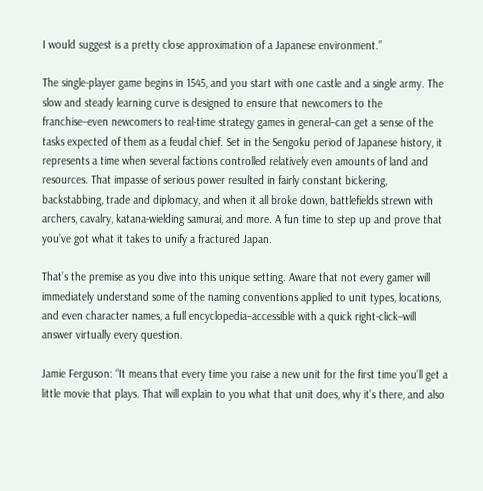I would suggest is a pretty close approximation of a Japanese environment.”

The single-player game begins in 1545, and you start with one castle and a single army. The slow and steady learning curve is designed to ensure that newcomers to the franchise–even newcomers to real-time strategy games in general–can get a sense of the tasks expected of them as a feudal chief. Set in the Sengoku period of Japanese history, it represents a time when several factions controlled relatively even amounts of land and resources. That impasse of serious power resulted in fairly constant bickering, backstabbing, trade and diplomacy, and when it all broke down, battlefields strewn with archers, cavalry, katana-wielding samurai, and more. A fun time to step up and prove that you’ve got what it takes to unify a fractured Japan.

That’s the premise as you dive into this unique setting. Aware that not every gamer will immediately understand some of the naming conventions applied to unit types, locations, and even character names, a full encyclopedia–accessible with a quick right-click–will answer virtually every question.

Jamie Ferguson: “It means that every time you raise a new unit for the first time you’ll get a little movie that plays. That will explain to you what that unit does, why it’s there, and also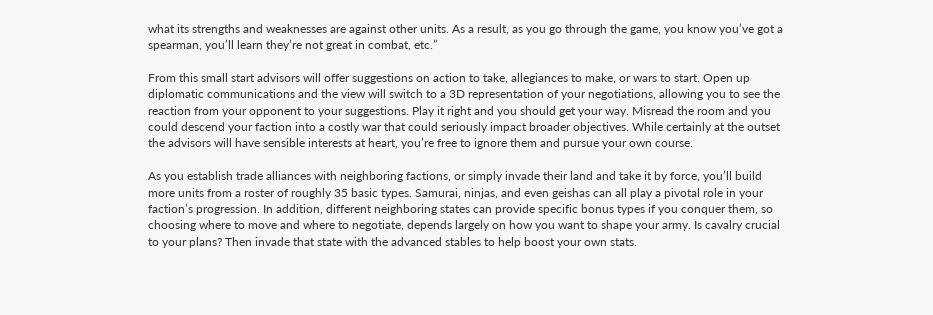what its strengths and weaknesses are against other units. As a result, as you go through the game, you know you’ve got a spearman, you’ll learn they’re not great in combat, etc.”

From this small start advisors will offer suggestions on action to take, allegiances to make, or wars to start. Open up diplomatic communications and the view will switch to a 3D representation of your negotiations, allowing you to see the reaction from your opponent to your suggestions. Play it right and you should get your way. Misread the room and you could descend your faction into a costly war that could seriously impact broader objectives. While certainly at the outset the advisors will have sensible interests at heart, you’re free to ignore them and pursue your own course.

As you establish trade alliances with neighboring factions, or simply invade their land and take it by force, you’ll build more units from a roster of roughly 35 basic types. Samurai, ninjas, and even geishas can all play a pivotal role in your faction’s progression. In addition, different neighboring states can provide specific bonus types if you conquer them, so choosing where to move and where to negotiate, depends largely on how you want to shape your army. Is cavalry crucial to your plans? Then invade that state with the advanced stables to help boost your own stats.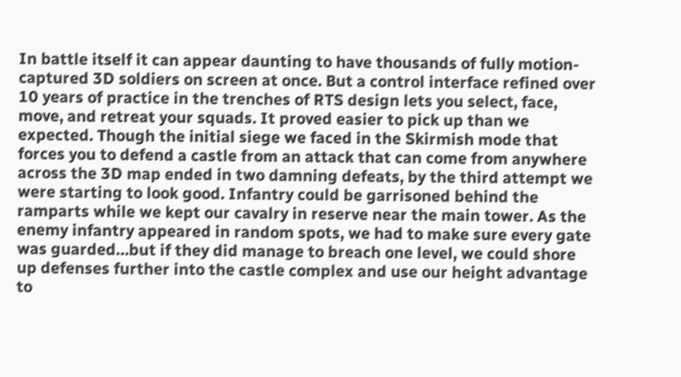In battle itself it can appear daunting to have thousands of fully motion-captured 3D soldiers on screen at once. But a control interface refined over 10 years of practice in the trenches of RTS design lets you select, face, move, and retreat your squads. It proved easier to pick up than we expected. Though the initial siege we faced in the Skirmish mode that forces you to defend a castle from an attack that can come from anywhere across the 3D map ended in two damning defeats, by the third attempt we were starting to look good. Infantry could be garrisoned behind the ramparts while we kept our cavalry in reserve near the main tower. As the enemy infantry appeared in random spots, we had to make sure every gate was guarded…but if they did manage to breach one level, we could shore up defenses further into the castle complex and use our height advantage to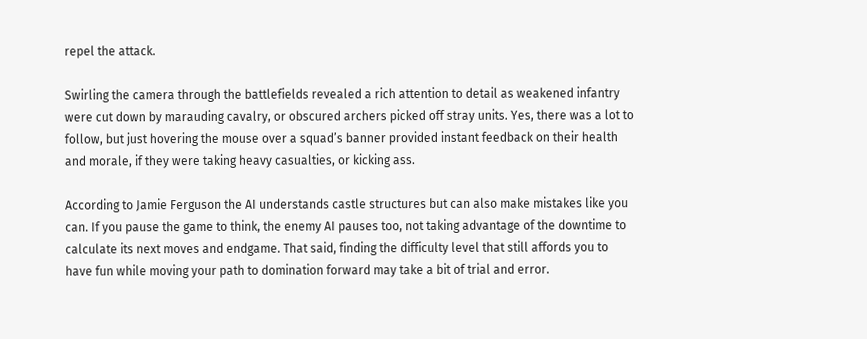repel the attack.

Swirling the camera through the battlefields revealed a rich attention to detail as weakened infantry were cut down by marauding cavalry, or obscured archers picked off stray units. Yes, there was a lot to follow, but just hovering the mouse over a squad’s banner provided instant feedback on their health and morale, if they were taking heavy casualties, or kicking ass.

According to Jamie Ferguson the AI understands castle structures but can also make mistakes like you can. If you pause the game to think, the enemy AI pauses too, not taking advantage of the downtime to calculate its next moves and endgame. That said, finding the difficulty level that still affords you to have fun while moving your path to domination forward may take a bit of trial and error.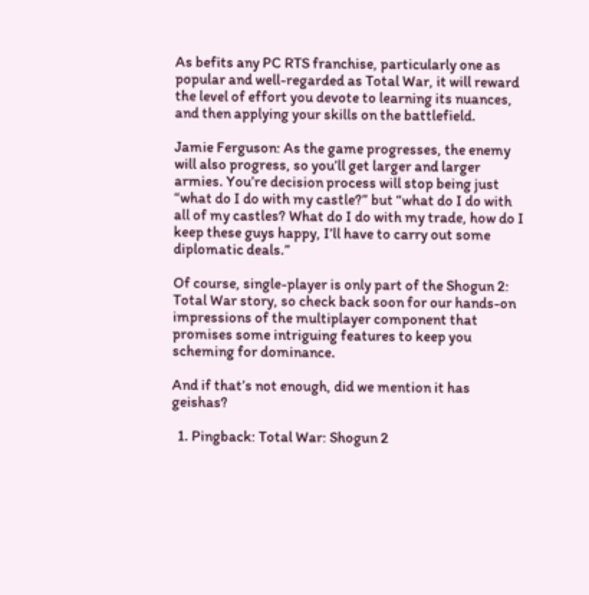As befits any PC RTS franchise, particularly one as popular and well-regarded as Total War, it will reward the level of effort you devote to learning its nuances, and then applying your skills on the battlefield.

Jamie Ferguson: As the game progresses, the enemy will also progress, so you’ll get larger and larger armies. You’re decision process will stop being just “what do I do with my castle?” but “what do I do with all of my castles? What do I do with my trade, how do I keep these guys happy, I’ll have to carry out some diplomatic deals.”

Of course, single-player is only part of the Shogun 2: Total War story, so check back soon for our hands-on impressions of the multiplayer component that promises some intriguing features to keep you scheming for dominance.

And if that’s not enough, did we mention it has geishas?

  1. Pingback: Total War: Shogun 2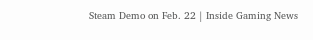Steam Demo on Feb. 22 | Inside Gaming News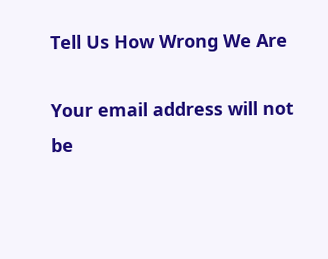Tell Us How Wrong We Are

Your email address will not be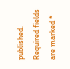published. Required fields are marked *